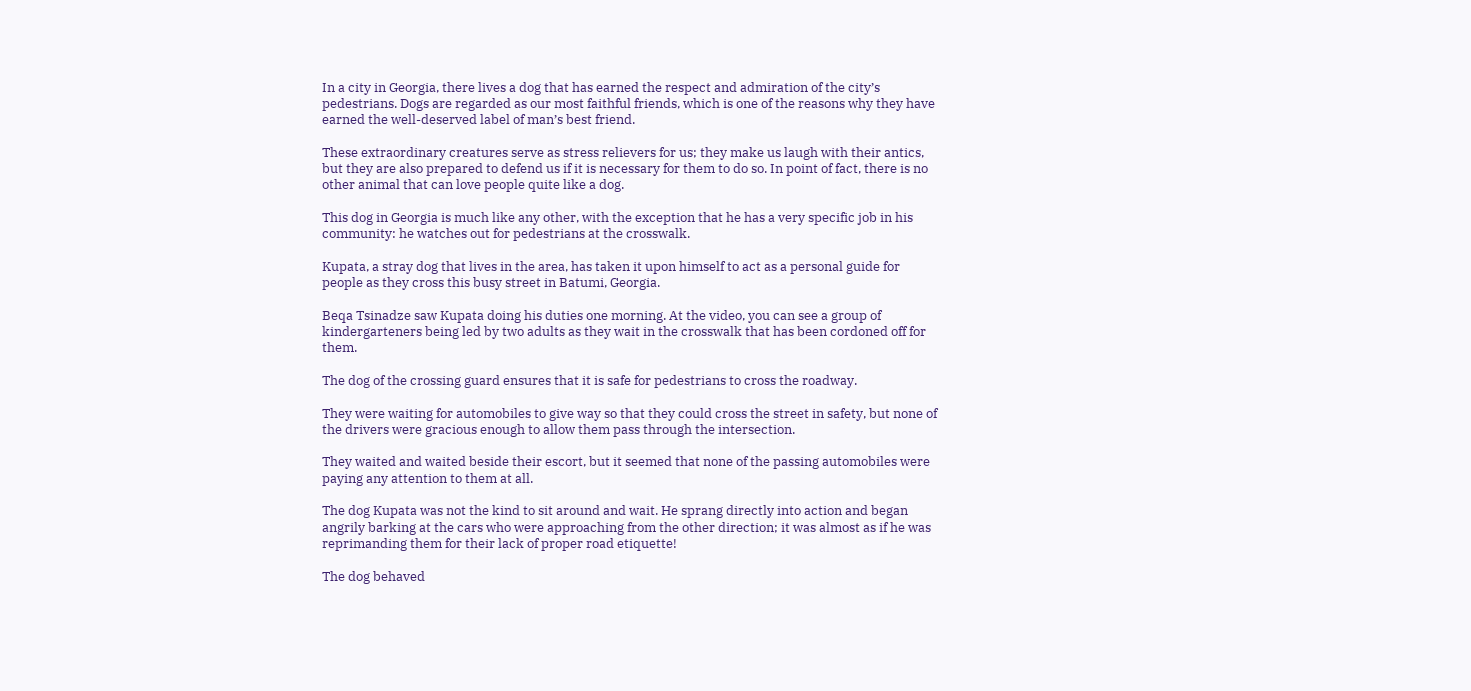In a city in Georgia, there lives a dog that has earned the respect and admiration of the city’s pedestrians. Dogs are regarded as our most faithful friends, which is one of the reasons why they have earned the well-deserved label of man’s best friend.

These extraordinary creatures serve as stress relievers for us; they make us laugh with their antics, but they are also prepared to defend us if it is necessary for them to do so. In point of fact, there is no other animal that can love people quite like a dog.

This dog in Georgia is much like any other, with the exception that he has a very specific job in his community: he watches out for pedestrians at the crosswalk.

Kupata, a stray dog that lives in the area, has taken it upon himself to act as a personal guide for people as they cross this busy street in Batumi, Georgia.

Beqa Tsinadze saw Kupata doing his duties one morning. At the video, you can see a group of kindergarteners being led by two adults as they wait in the crosswalk that has been cordoned off for them.

The dog of the crossing guard ensures that it is safe for pedestrians to cross the roadway.

They were waiting for automobiles to give way so that they could cross the street in safety, but none of the drivers were gracious enough to allow them pass through the intersection.

They waited and waited beside their escort, but it seemed that none of the passing automobiles were paying any attention to them at all.

The dog Kupata was not the kind to sit around and wait. He sprang directly into action and began angrily barking at the cars who were approaching from the other direction; it was almost as if he was reprimanding them for their lack of proper road etiquette!

The dog behaved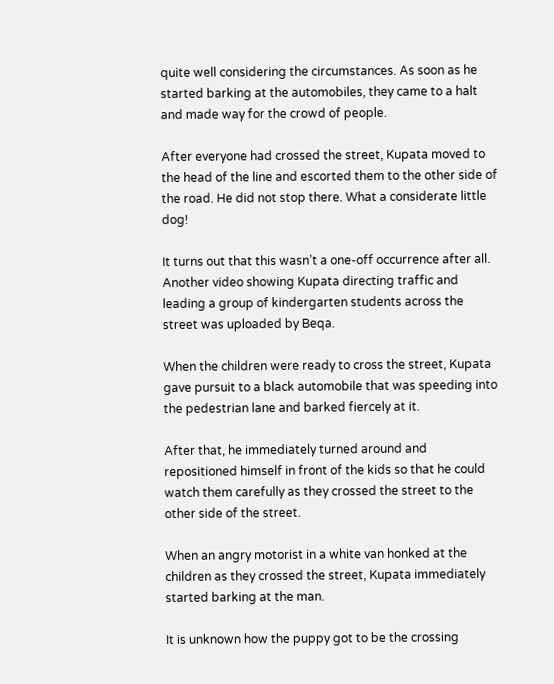quite well considering the circumstances. As soon as he started barking at the automobiles, they came to a halt and made way for the crowd of people.

After everyone had crossed the street, Kupata moved to the head of the line and escorted them to the other side of the road. He did not stop there. What a considerate little dog!

It turns out that this wasn’t a one-off occurrence after all. Another video showing Kupata directing traffic and leading a group of kindergarten students across the street was uploaded by Beqa.

When the children were ready to cross the street, Kupata gave pursuit to a black automobile that was speeding into the pedestrian lane and barked fiercely at it.

After that, he immediately turned around and repositioned himself in front of the kids so that he could watch them carefully as they crossed the street to the other side of the street.

When an angry motorist in a white van honked at the children as they crossed the street, Kupata immediately started barking at the man.

It is unknown how the puppy got to be the crossing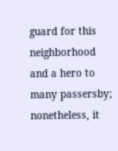guard for this neighborhood and a hero to many passersby; nonetheless, it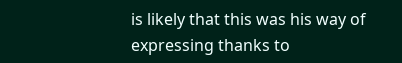is likely that this was his way of expressing thanks to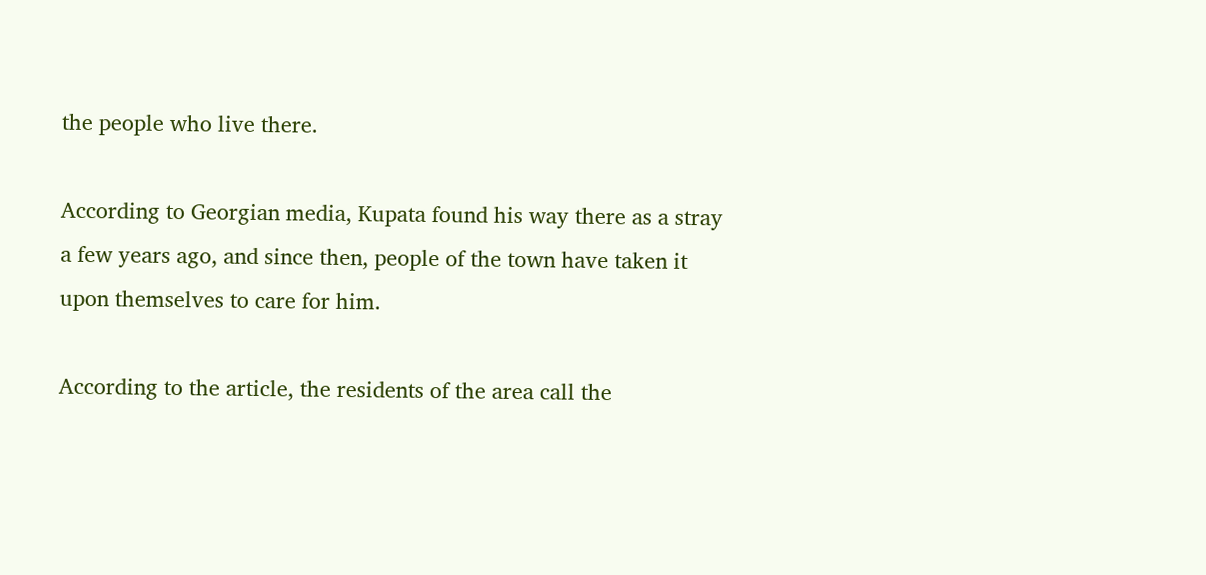the people who live there.

According to Georgian media, Kupata found his way there as a stray a few years ago, and since then, people of the town have taken it upon themselves to care for him.

According to the article, the residents of the area call the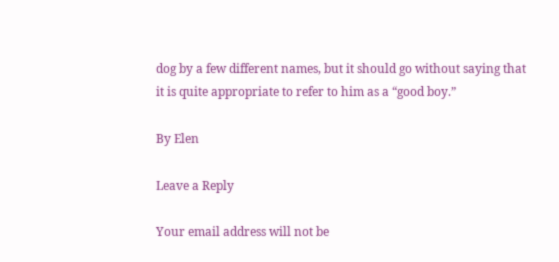dog by a few different names, but it should go without saying that it is quite appropriate to refer to him as a “good boy.”

By Elen

Leave a Reply

Your email address will not be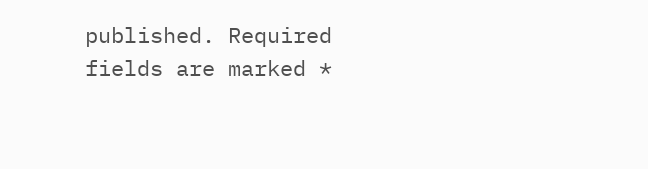published. Required fields are marked *